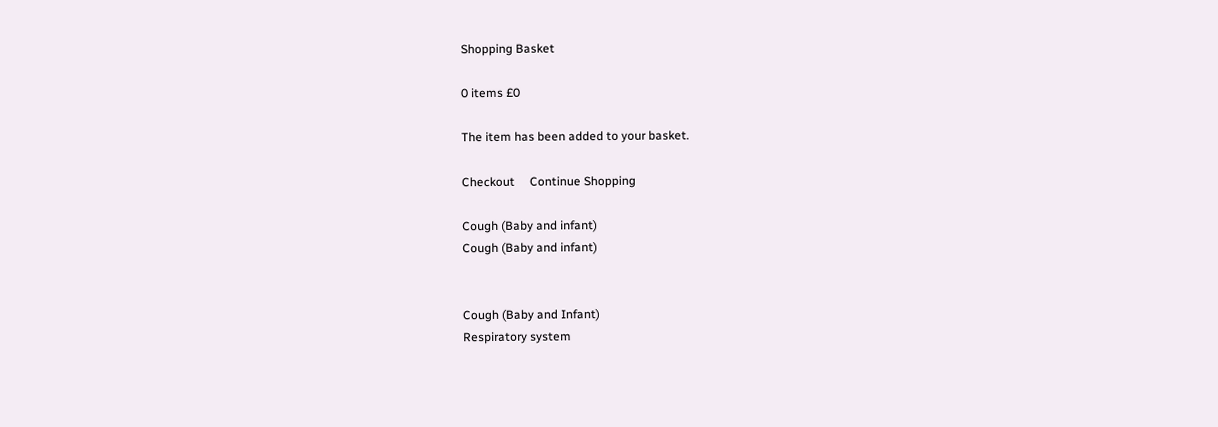Shopping Basket

0 items £0

The item has been added to your basket.

Checkout     Continue Shopping

Cough (Baby and infant)
Cough (Baby and infant)


Cough (Baby and Infant)
Respiratory system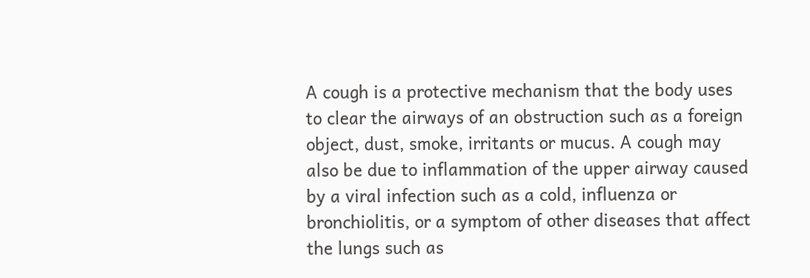A cough is a protective mechanism that the body uses to clear the airways of an obstruction such as a foreign object, dust, smoke, irritants or mucus. A cough may also be due to inflammation of the upper airway caused by a viral infection such as a cold, influenza or bronchiolitis, or a symptom of other diseases that affect the lungs such as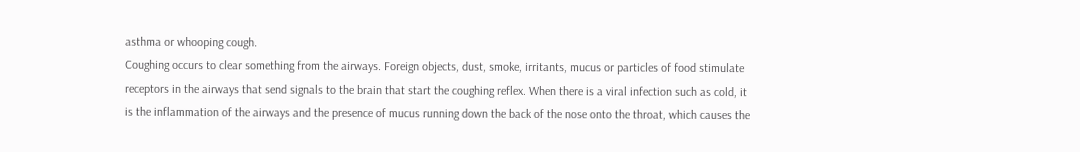asthma or whooping cough.
Coughing occurs to clear something from the airways. Foreign objects, dust, smoke, irritants, mucus or particles of food stimulate receptors in the airways that send signals to the brain that start the coughing reflex. When there is a viral infection such as cold, it is the inflammation of the airways and the presence of mucus running down the back of the nose onto the throat, which causes the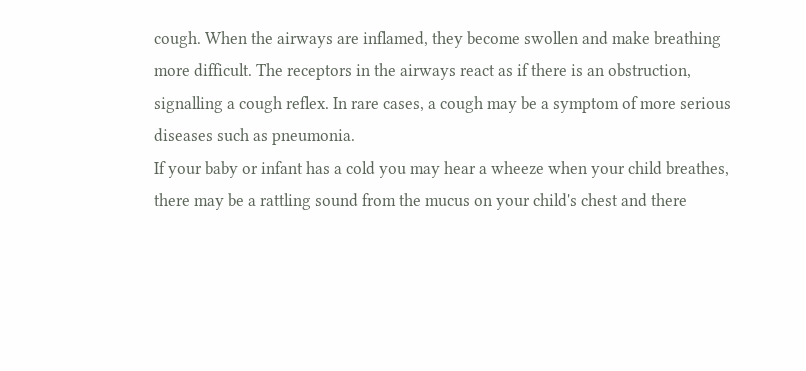cough. When the airways are inflamed, they become swollen and make breathing more difficult. The receptors in the airways react as if there is an obstruction, signalling a cough reflex. In rare cases, a cough may be a symptom of more serious diseases such as pneumonia.
If your baby or infant has a cold you may hear a wheeze when your child breathes, there may be a rattling sound from the mucus on your child's chest and there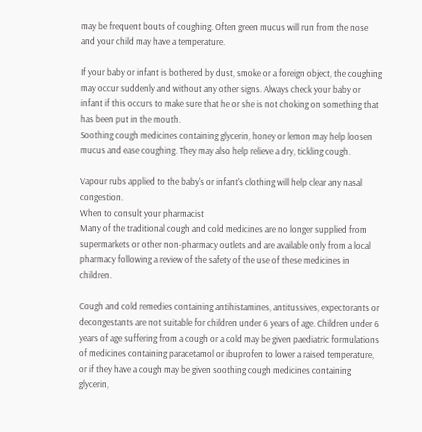may be frequent bouts of coughing. Often green mucus will run from the nose and your child may have a temperature.

If your baby or infant is bothered by dust, smoke or a foreign object, the coughing may occur suddenly and without any other signs. Always check your baby or infant if this occurs to make sure that he or she is not choking on something that has been put in the mouth.
Soothing cough medicines containing glycerin, honey or lemon may help loosen mucus and ease coughing. They may also help relieve a dry, tickling cough.

Vapour rubs applied to the baby's or infant's clothing will help clear any nasal congestion.
When to consult your pharmacist
Many of the traditional cough and cold medicines are no longer supplied from supermarkets or other non-pharmacy outlets and are available only from a local pharmacy following a review of the safety of the use of these medicines in children.

Cough and cold remedies containing antihistamines, antitussives, expectorants or decongestants are not suitable for children under 6 years of age. Children under 6 years of age suffering from a cough or a cold may be given paediatric formulations of medicines containing paracetamol or ibuprofen to lower a raised temperature, or if they have a cough may be given soothing cough medicines containing glycerin,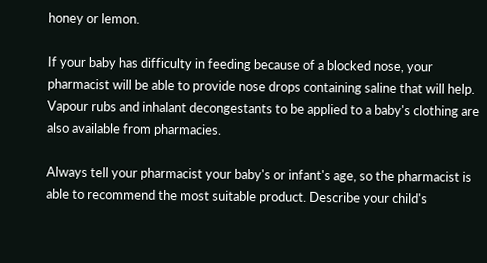honey or lemon.

If your baby has difficulty in feeding because of a blocked nose, your pharmacist will be able to provide nose drops containing saline that will help. Vapour rubs and inhalant decongestants to be applied to a baby's clothing are also available from pharmacies.

Always tell your pharmacist your baby's or infant's age, so the pharmacist is able to recommend the most suitable product. Describe your child's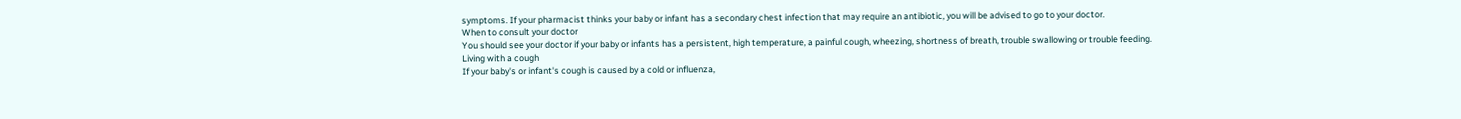symptoms. If your pharmacist thinks your baby or infant has a secondary chest infection that may require an antibiotic, you will be advised to go to your doctor.
When to consult your doctor
You should see your doctor if your baby or infants has a persistent, high temperature, a painful cough, wheezing, shortness of breath, trouble swallowing or trouble feeding.
Living with a cough
If your baby's or infant's cough is caused by a cold or influenza,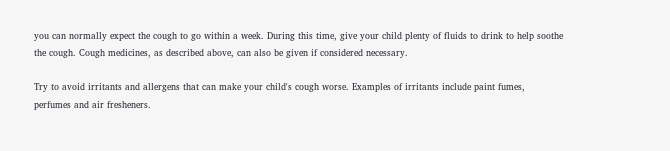you can normally expect the cough to go within a week. During this time, give your child plenty of fluids to drink to help soothe the cough. Cough medicines, as described above, can also be given if considered necessary.

Try to avoid irritants and allergens that can make your child's cough worse. Examples of irritants include paint fumes, perfumes and air fresheners.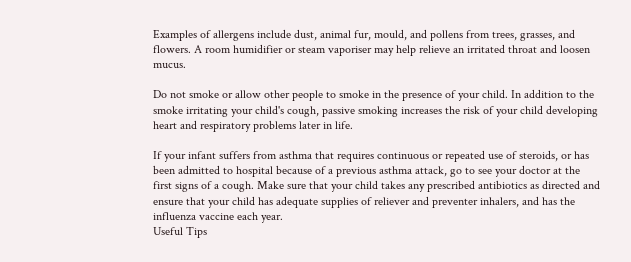Examples of allergens include dust, animal fur, mould, and pollens from trees, grasses, and flowers. A room humidifier or steam vaporiser may help relieve an irritated throat and loosen mucus.

Do not smoke or allow other people to smoke in the presence of your child. In addition to the smoke irritating your child's cough, passive smoking increases the risk of your child developing heart and respiratory problems later in life.

If your infant suffers from asthma that requires continuous or repeated use of steroids, or has been admitted to hospital because of a previous asthma attack, go to see your doctor at the first signs of a cough. Make sure that your child takes any prescribed antibiotics as directed and ensure that your child has adequate supplies of reliever and preventer inhalers, and has the influenza vaccine each year.
Useful Tips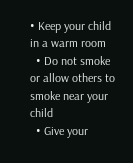• Keep your child in a warm room
  • Do not smoke or allow others to smoke near your child
  • Give your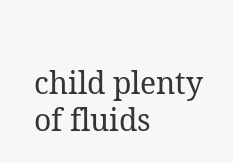child plenty of fluids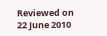Reviewed on 22 June 2010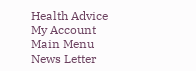Health Advice
My Account
Main Menu
News Letter